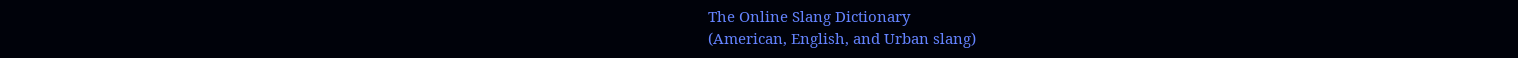The Online Slang Dictionary
(American, English, and Urban slang)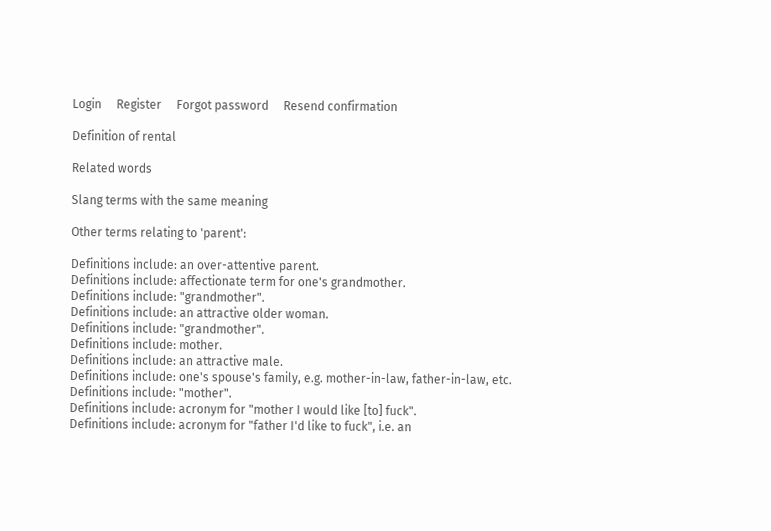Login     Register     Forgot password     Resend confirmation

Definition of rental

Related words

Slang terms with the same meaning

Other terms relating to 'parent':

Definitions include: an over-attentive parent.
Definitions include: affectionate term for one's grandmother.
Definitions include: "grandmother".
Definitions include: an attractive older woman.
Definitions include: "grandmother".
Definitions include: mother.
Definitions include: an attractive male.
Definitions include: one's spouse's family, e.g. mother-in-law, father-in-law, etc.
Definitions include: "mother".
Definitions include: acronym for "mother I would like [to] fuck".
Definitions include: acronym for "father I'd like to fuck", i.e. an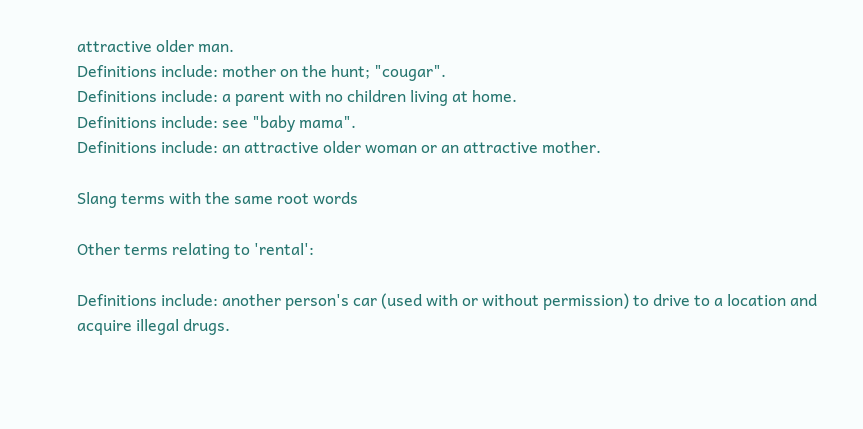attractive older man.
Definitions include: mother on the hunt; "cougar".
Definitions include: a parent with no children living at home.
Definitions include: see "baby mama".
Definitions include: an attractive older woman or an attractive mother.

Slang terms with the same root words

Other terms relating to 'rental':

Definitions include: another person's car (used with or without permission) to drive to a location and acquire illegal drugs.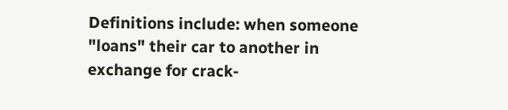Definitions include: when someone "loans" their car to another in exchange for crack-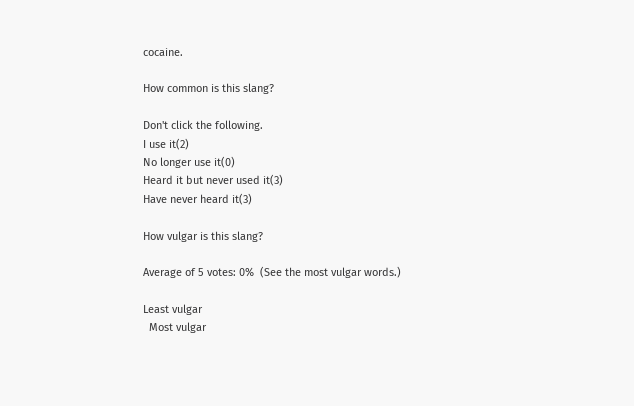cocaine.

How common is this slang?

Don't click the following.
I use it(2)
No longer use it(0)
Heard it but never used it(3)
Have never heard it(3)

How vulgar is this slang?

Average of 5 votes: 0%  (See the most vulgar words.)

Least vulgar
  Most vulgar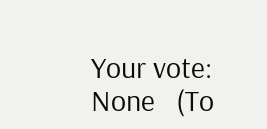Your vote: None   (To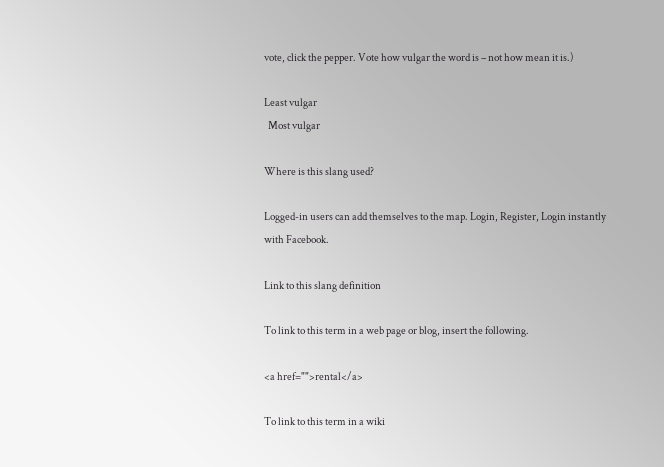vote, click the pepper. Vote how vulgar the word is – not how mean it is.)

Least vulgar
  Most vulgar

Where is this slang used?

Logged-in users can add themselves to the map. Login, Register, Login instantly with Facebook.

Link to this slang definition

To link to this term in a web page or blog, insert the following.

<a href="">rental</a>

To link to this term in a wiki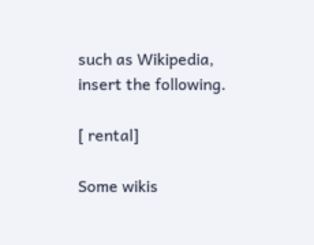such as Wikipedia, insert the following.

[ rental]

Some wikis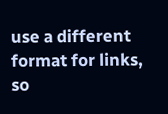use a different format for links, so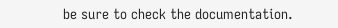be sure to check the documentation.